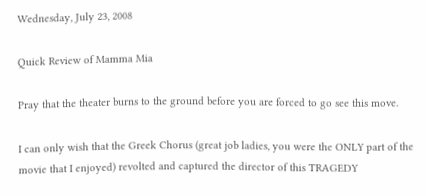Wednesday, July 23, 2008

Quick Review of Mamma Mia

Pray that the theater burns to the ground before you are forced to go see this move.

I can only wish that the Greek Chorus (great job ladies, you were the ONLY part of the movie that I enjoyed) revolted and captured the director of this TRAGEDY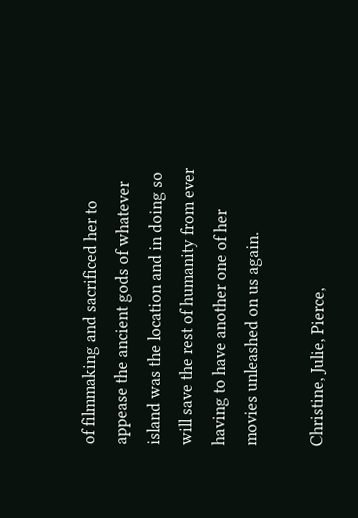of filmmaking and sacrificed her to appease the ancient gods of whatever island was the location and in doing so will save the rest of humanity from ever having to have another one of her movies unleashed on us again.

Christine, Julie, Pierce,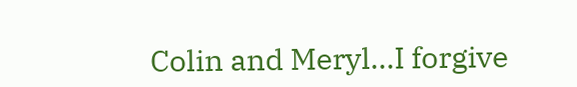Colin and Meryl...I forgive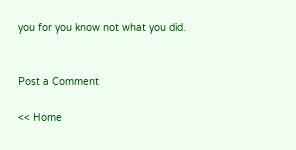you for you know not what you did.


Post a Comment

<< Home